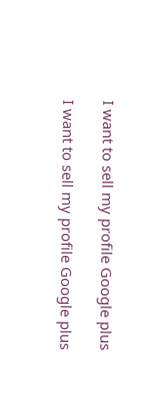I want to sell my profile Google plus

I want to sell my profile Google plus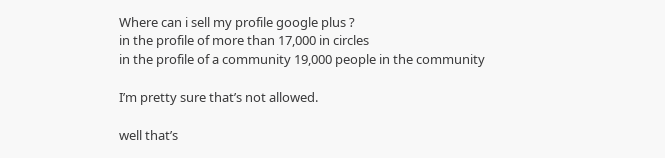Where can i sell my profile google plus ?
in the profile of more than 17,000 in circles
in the profile of a community 19,000 people in the community

I’m pretty sure that’s not allowed.

well that’s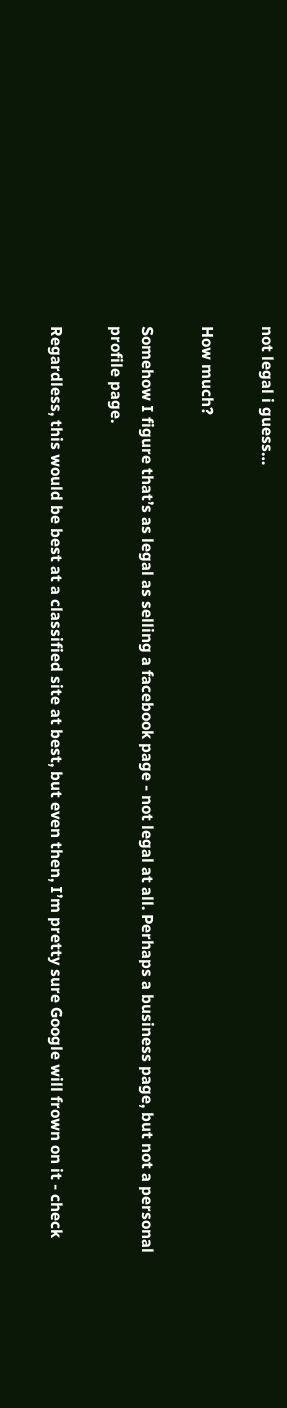not legal i guess…

How much?

Somehow I figure that’s as legal as selling a facebook page - not legal at all. Perhaps a business page, but not a personal profile page.

Regardless, this would be best at a classified site at best, but even then, I’m pretty sure Google will frown on it - check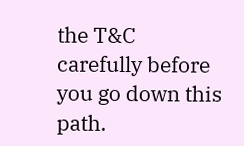the T&C carefully before you go down this path.